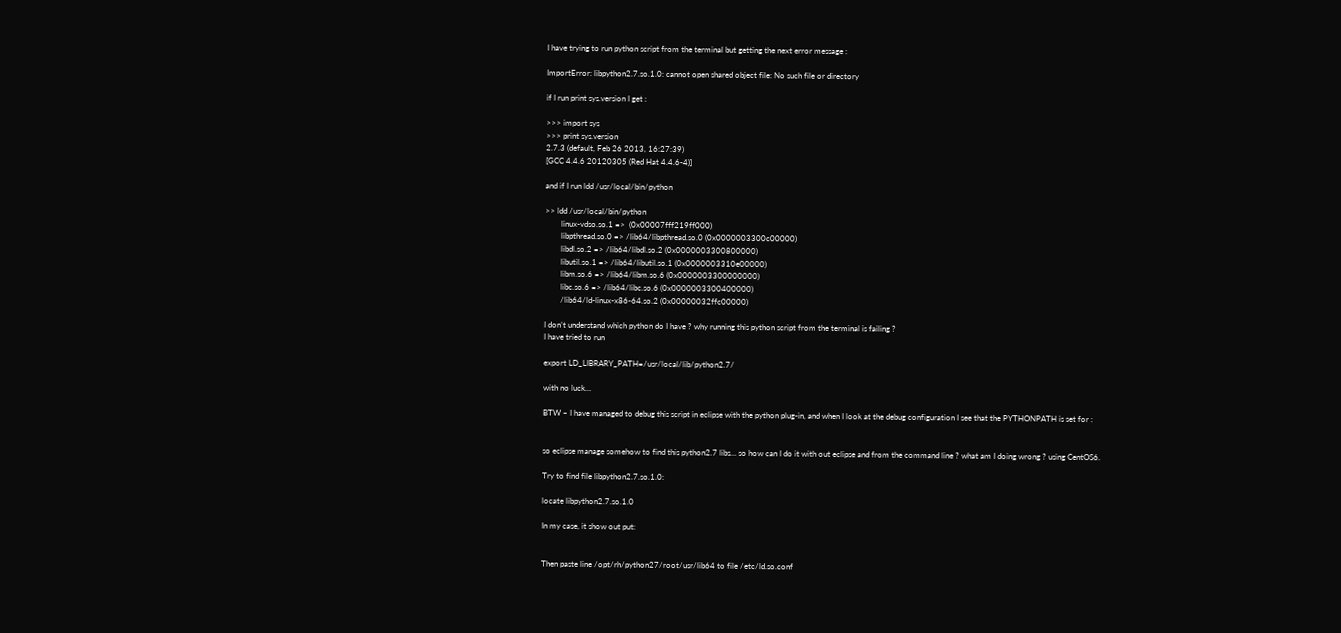I have trying to run python script from the terminal but getting the next error message :

ImportError: libpython2.7.so.1.0: cannot open shared object file: No such file or directory

if I run print sys.version I get :

>>> import sys
>>> print sys.version
2.7.3 (default, Feb 26 2013, 16:27:39)
[GCC 4.4.6 20120305 (Red Hat 4.4.6-4)]

and if I run ldd /usr/local/bin/python

>> ldd /usr/local/bin/python
        linux-vdso.so.1 =>  (0x00007fff219ff000)
        libpthread.so.0 => /lib64/libpthread.so.0 (0x0000003300c00000)
        libdl.so.2 => /lib64/libdl.so.2 (0x0000003300800000)
        libutil.so.1 => /lib64/libutil.so.1 (0x0000003310e00000)
        libm.so.6 => /lib64/libm.so.6 (0x0000003300000000)
        libc.so.6 => /lib64/libc.so.6 (0x0000003300400000)
        /lib64/ld-linux-x86-64.so.2 (0x00000032ffc00000)

I don’t understand which python do I have ? why running this python script from the terminal is failing ?
I have tried to run

export LD_LIBRARY_PATH=/usr/local/lib/python2.7/

with no luck…

BTW – I have managed to debug this script in eclipse with the python plug-in, and when I look at the debug configuration I see that the PYTHONPATH is set for :


so eclipse manage somehow to find this python2.7 libs… so how can I do it with out eclipse and from the command line ? what am I doing wrong ? using CentOS6.

Try to find file libpython2.7.so.1.0:

locate libpython2.7.so.1.0

In my case, it show out put:


Then paste line /opt/rh/python27/root/usr/lib64 to file /etc/ld.so.conf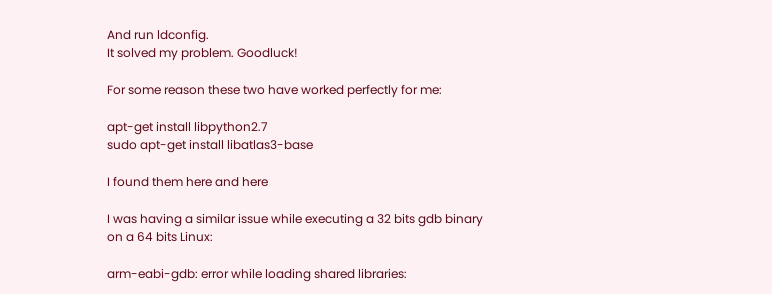And run ldconfig.
It solved my problem. Goodluck!

For some reason these two have worked perfectly for me:

apt-get install libpython2.7
sudo apt-get install libatlas3-base

I found them here and here

I was having a similar issue while executing a 32 bits gdb binary on a 64 bits Linux:

arm-eabi-gdb: error while loading shared libraries: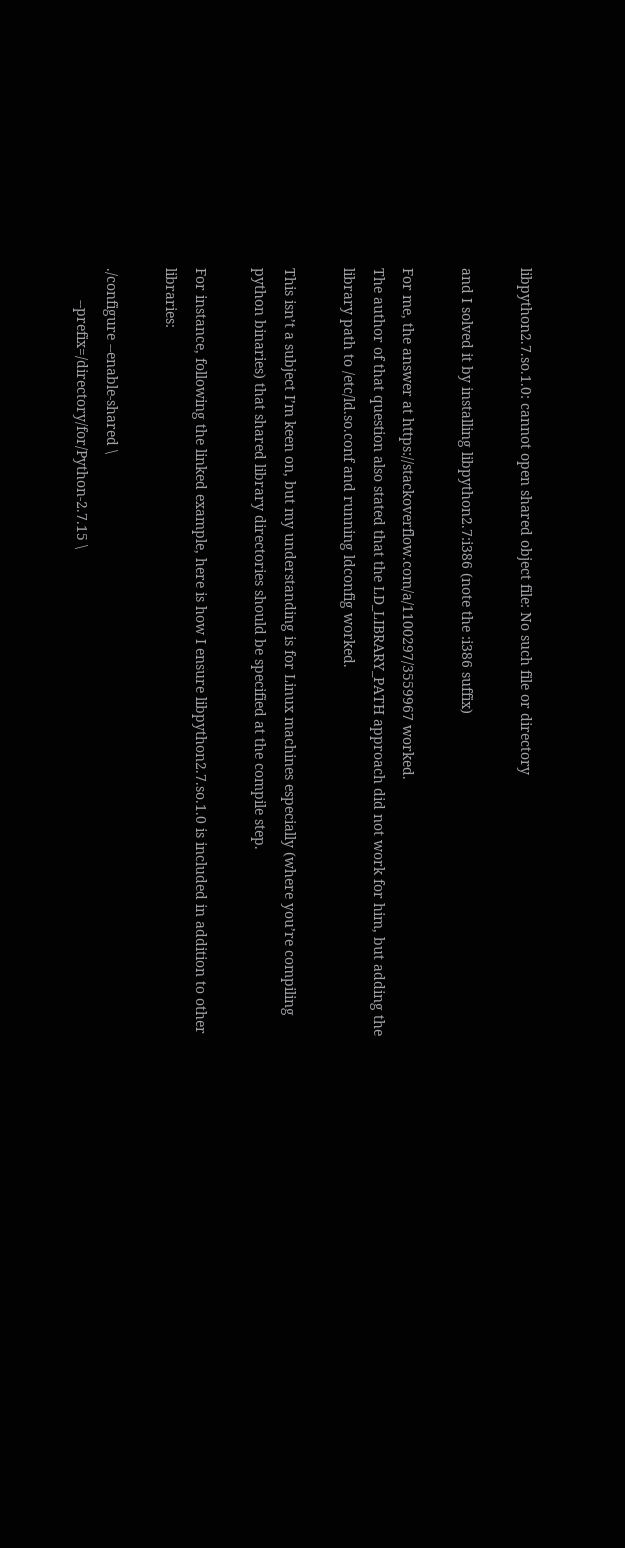libpython2.7.so.1.0: cannot open shared object file: No such file or directory

and I solved it by installing libpython2.7:i386 (note the :i386 suffix)

For me, the answer at https://stackoverflow.com/a/1100297/3559967 worked.
The author of that question also stated that the LD_LIBRARY_PATH approach did not work for him, but adding the library path to /etc/ld.so.conf and running ldconfig worked.

This isn’t a subject I’m keen on, but my understanding is for Linux machines especially (where you’re compiling python binaries) that shared library directories should be specified at the compile step.

For instance, following the linked example, here is how I ensure libpython2.7.so.1.0 is included in addition to other libraries:

./configure --enable-shared \
        --prefix=/directory/for/Python-2.7.15 \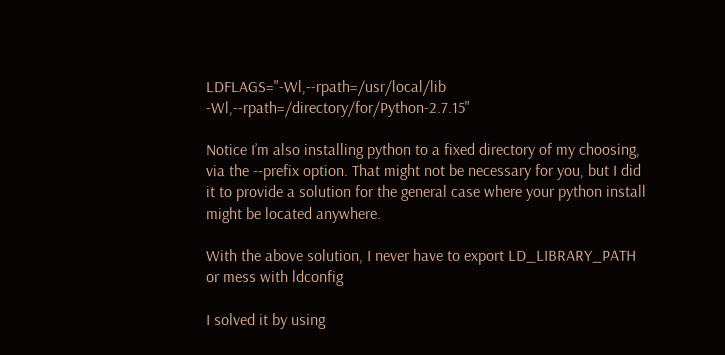LDFLAGS="-Wl,--rpath=/usr/local/lib -Wl,--rpath=/directory/for/Python-2.7.15"

Notice I’m also installing python to a fixed directory of my choosing, via the --prefix option. That might not be necessary for you, but I did it to provide a solution for the general case where your python install might be located anywhere.

With the above solution, I never have to export LD_LIBRARY_PATH or mess with ldconfig

I solved it by using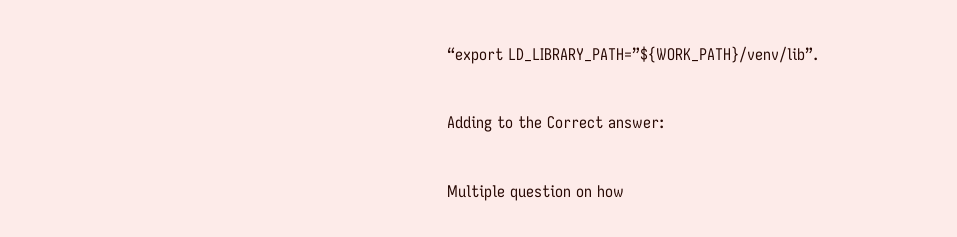“export LD_LIBRARY_PATH=”${WORK_PATH}/venv/lib”.

Adding to the Correct answer:

Multiple question on how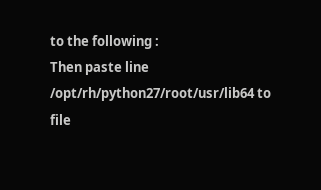to the following :
Then paste line /opt/rh/python27/root/usr/lib64 to file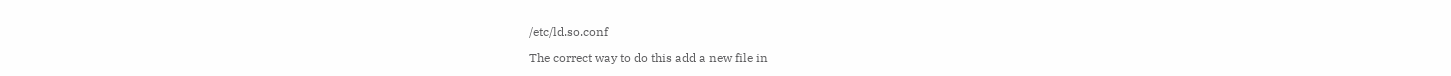/etc/ld.so.conf

The correct way to do this add a new file in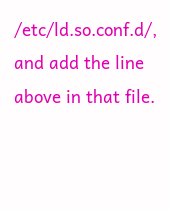/etc/ld.so.conf.d/, and add the line above in that file.